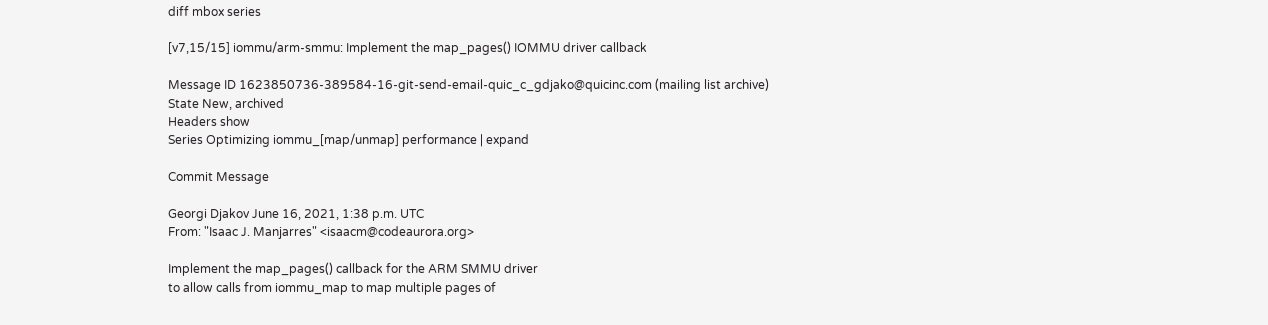diff mbox series

[v7,15/15] iommu/arm-smmu: Implement the map_pages() IOMMU driver callback

Message ID 1623850736-389584-16-git-send-email-quic_c_gdjako@quicinc.com (mailing list archive)
State New, archived
Headers show
Series Optimizing iommu_[map/unmap] performance | expand

Commit Message

Georgi Djakov June 16, 2021, 1:38 p.m. UTC
From: "Isaac J. Manjarres" <isaacm@codeaurora.org>

Implement the map_pages() callback for the ARM SMMU driver
to allow calls from iommu_map to map multiple pages of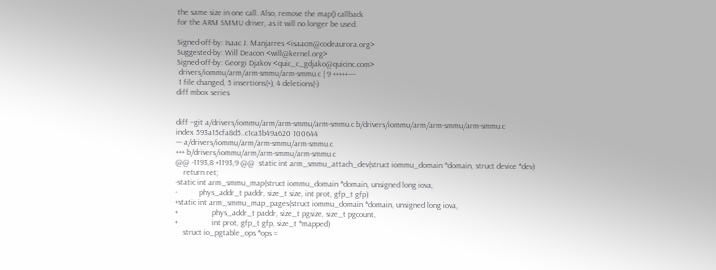the same size in one call. Also, remove the map() callback
for the ARM SMMU driver, as it will no longer be used.

Signed-off-by: Isaac J. Manjarres <isaacm@codeaurora.org>
Suggested-by: Will Deacon <will@kernel.org>
Signed-off-by: Georgi Djakov <quic_c_gdjako@quicinc.com>
 drivers/iommu/arm/arm-smmu/arm-smmu.c | 9 +++++----
 1 file changed, 5 insertions(+), 4 deletions(-)
diff mbox series


diff --git a/drivers/iommu/arm/arm-smmu/arm-smmu.c b/drivers/iommu/arm/arm-smmu/arm-smmu.c
index 593a15cfa8d5..c1ca3b49a620 100644
--- a/drivers/iommu/arm/arm-smmu/arm-smmu.c
+++ b/drivers/iommu/arm/arm-smmu/arm-smmu.c
@@ -1193,8 +1193,9 @@  static int arm_smmu_attach_dev(struct iommu_domain *domain, struct device *dev)
    return ret;
-static int arm_smmu_map(struct iommu_domain *domain, unsigned long iova,
-           phys_addr_t paddr, size_t size, int prot, gfp_t gfp)
+static int arm_smmu_map_pages(struct iommu_domain *domain, unsigned long iova,
+                 phys_addr_t paddr, size_t pgsize, size_t pgcount,
+                 int prot, gfp_t gfp, size_t *mapped)
    struct io_pgtable_ops *ops =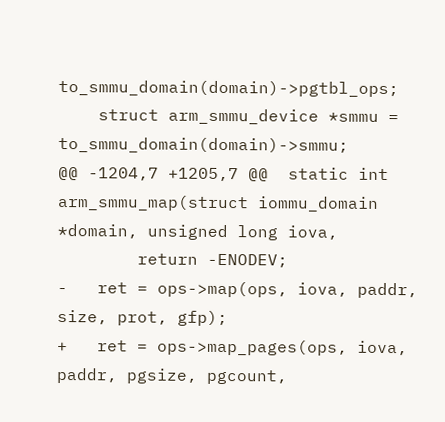to_smmu_domain(domain)->pgtbl_ops;
    struct arm_smmu_device *smmu = to_smmu_domain(domain)->smmu;
@@ -1204,7 +1205,7 @@  static int arm_smmu_map(struct iommu_domain *domain, unsigned long iova,
        return -ENODEV;
-   ret = ops->map(ops, iova, paddr, size, prot, gfp);
+   ret = ops->map_pages(ops, iova, paddr, pgsize, pgcount,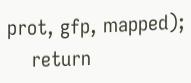prot, gfp, mapped);
    return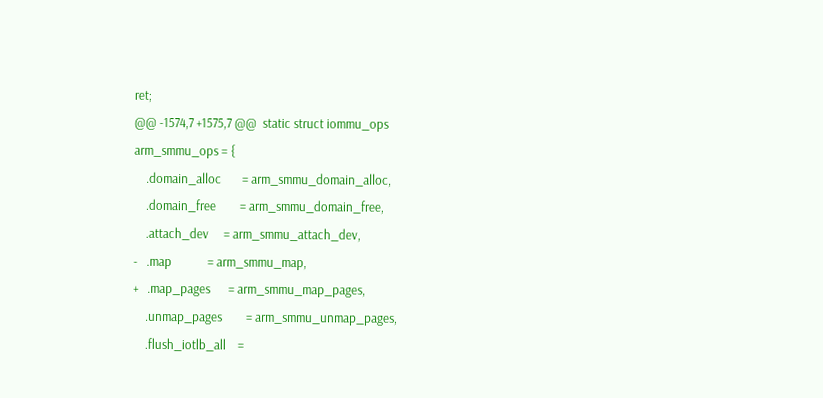ret;
@@ -1574,7 +1575,7 @@  static struct iommu_ops arm_smmu_ops = {
    .domain_alloc       = arm_smmu_domain_alloc,
    .domain_free        = arm_smmu_domain_free,
    .attach_dev     = arm_smmu_attach_dev,
-   .map            = arm_smmu_map,
+   .map_pages      = arm_smmu_map_pages,
    .unmap_pages        = arm_smmu_unmap_pages,
    .flush_iotlb_all    =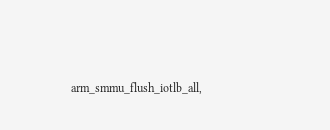arm_smmu_flush_iotlb_all,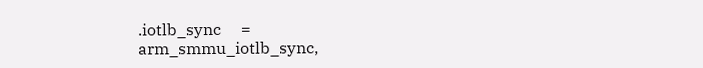.iotlb_sync     = arm_smmu_iotlb_sync,